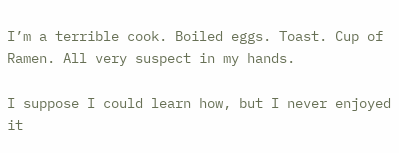I’m a terrible cook. Boiled eggs. Toast. Cup of Ramen. All very suspect in my hands.

I suppose I could learn how, but I never enjoyed it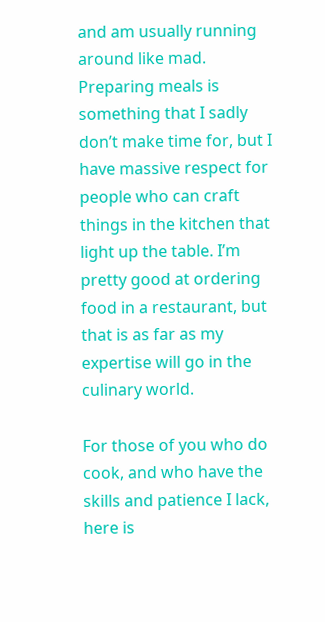and am usually running around like mad. Preparing meals is something that I sadly don’t make time for, but I have massive respect for people who can craft things in the kitchen that light up the table. I’m pretty good at ordering food in a restaurant, but that is as far as my expertise will go in the culinary world.

For those of you who do cook, and who have the skills and patience I lack, here is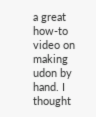a great how-to video on making udon by hand. I thought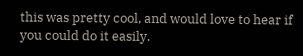this was pretty cool, and would love to hear if you could do it easily.